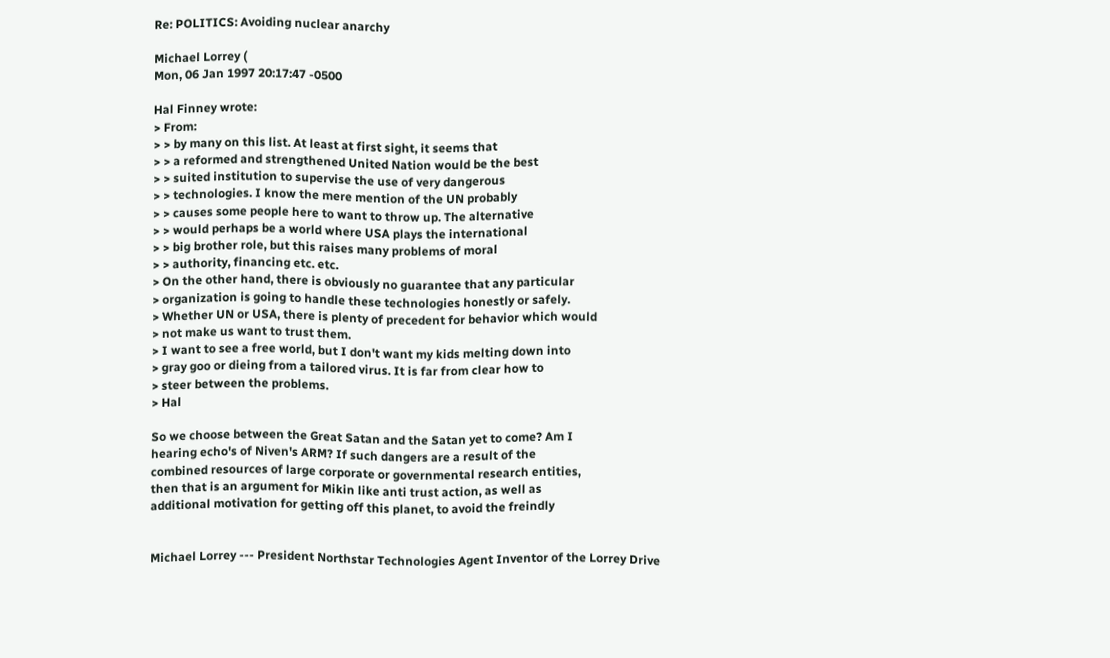Re: POLITICS: Avoiding nuclear anarchy

Michael Lorrey (
Mon, 06 Jan 1997 20:17:47 -0500

Hal Finney wrote:
> From:
> > by many on this list. At least at first sight, it seems that
> > a reformed and strengthened United Nation would be the best
> > suited institution to supervise the use of very dangerous
> > technologies. I know the mere mention of the UN probably
> > causes some people here to want to throw up. The alternative
> > would perhaps be a world where USA plays the international
> > big brother role, but this raises many problems of moral
> > authority, financing etc. etc.
> On the other hand, there is obviously no guarantee that any particular
> organization is going to handle these technologies honestly or safely.
> Whether UN or USA, there is plenty of precedent for behavior which would
> not make us want to trust them.
> I want to see a free world, but I don't want my kids melting down into
> gray goo or dieing from a tailored virus. It is far from clear how to
> steer between the problems.
> Hal

So we choose between the Great Satan and the Satan yet to come? Am I
hearing echo's of Niven's ARM? If such dangers are a result of the
combined resources of large corporate or governmental research entities,
then that is an argument for Mikin like anti trust action, as well as
additional motivation for getting off this planet, to avoid the freindly


Michael Lorrey --- President Northstar Technologies Agent Inventor of the Lorrey Drive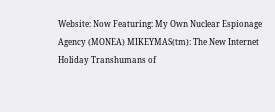Website: Now Featuring: My Own Nuclear Espionage Agency (MONEA) MIKEYMAS(tm): The New Internet Holiday Transhumans of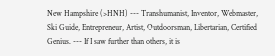New Hampshire (>HNH) --- Transhumanist, Inventor, Webmaster, Ski Guide, Entrepreneur, Artist, Outdoorsman, Libertarian, Certified Genius. --- If I saw further than others, it is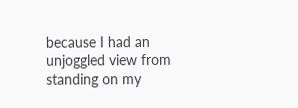because I had an unjoggled view from standing on my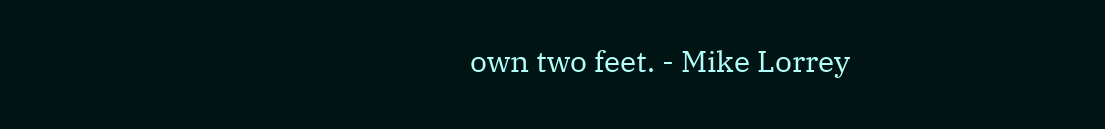own two feet. - Mike Lorrey